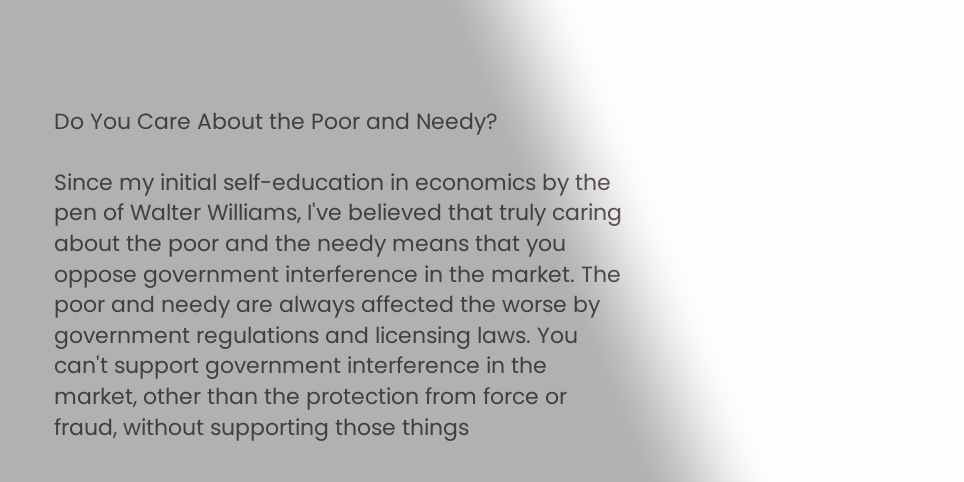Do You Care About the Poor and Needy?

Since my initial self-education in economics by the pen of Walter Williams, I've believed that truly caring about the poor and the needy means that you oppose government interference in the market. The poor and needy are always affected the worse by government regulations and licensing laws. You can't support government interference in the market, other than the protection from force or fraud, without supporting those things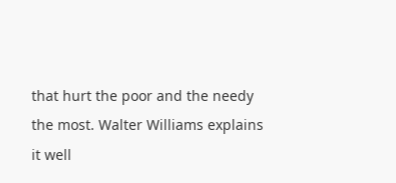that hurt the poor and the needy the most. Walter Williams explains it well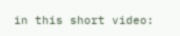in this short video: